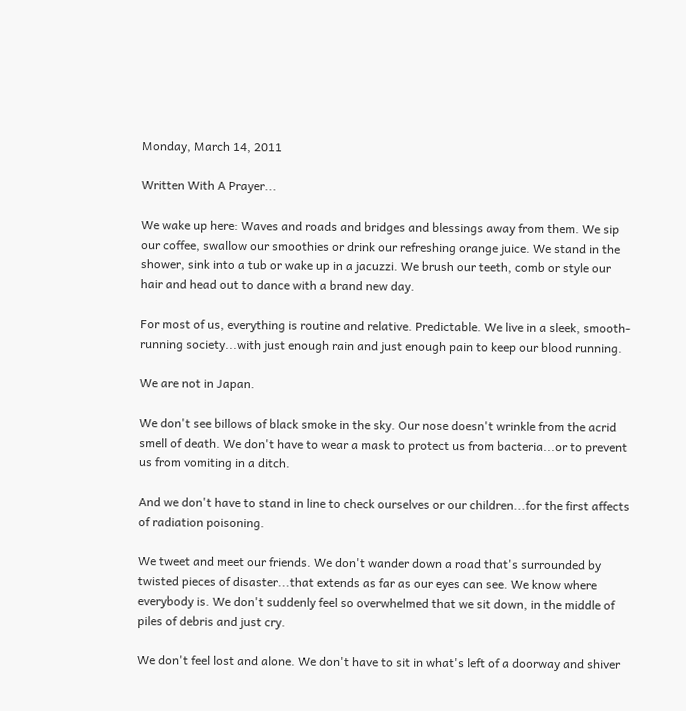Monday, March 14, 2011

Written With A Prayer...

We wake up here: Waves and roads and bridges and blessings away from them. We sip our coffee, swallow our smoothies or drink our refreshing orange juice. We stand in the shower, sink into a tub or wake up in a jacuzzi. We brush our teeth, comb or style our hair and head out to dance with a brand new day.

For most of us, everything is routine and relative. Predictable. We live in a sleek, smooth-running society...with just enough rain and just enough pain to keep our blood running.

We are not in Japan.

We don't see billows of black smoke in the sky. Our nose doesn't wrinkle from the acrid smell of death. We don't have to wear a mask to protect us from bacteria...or to prevent us from vomiting in a ditch.

And we don't have to stand in line to check ourselves or our children...for the first affects of radiation poisoning.

We tweet and meet our friends. We don't wander down a road that's surrounded by twisted pieces of disaster...that extends as far as our eyes can see. We know where everybody is. We don't suddenly feel so overwhelmed that we sit down, in the middle of piles of debris and just cry.

We don't feel lost and alone. We don't have to sit in what's left of a doorway and shiver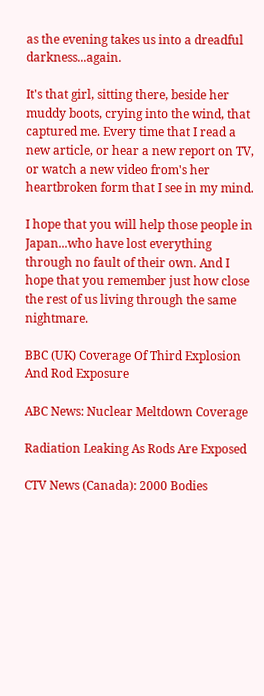as the evening takes us into a dreadful darkness...again.

It's that girl, sitting there, beside her muddy boots, crying into the wind, that captured me. Every time that I read a new article, or hear a new report on TV, or watch a new video from's her heartbroken form that I see in my mind.

I hope that you will help those people in Japan...who have lost everything through no fault of their own. And I hope that you remember just how close the rest of us living through the same nightmare.

BBC (UK) Coverage Of Third Explosion And Rod Exposure

ABC News: Nuclear Meltdown Coverage

Radiation Leaking As Rods Are Exposed

CTV News (Canada): 2000 Bodies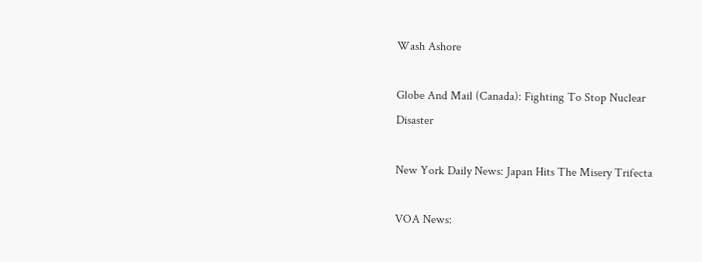Wash Ashore

Globe And Mail (Canada): Fighting To Stop Nuclear Disaster

New York Daily News: Japan Hits The Misery Trifecta

VOA News: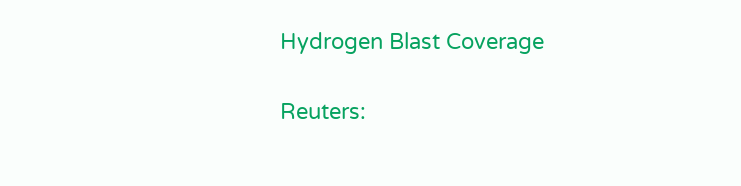Hydrogen Blast Coverage

Reuters: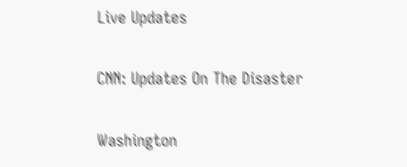Live Updates

CNN: Updates On The Disaster

Washington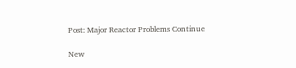Post: Major Reactor Problems Continue

New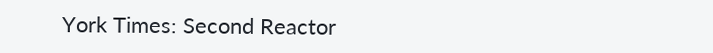York Times: Second Reactor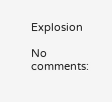Explosion

No comments: